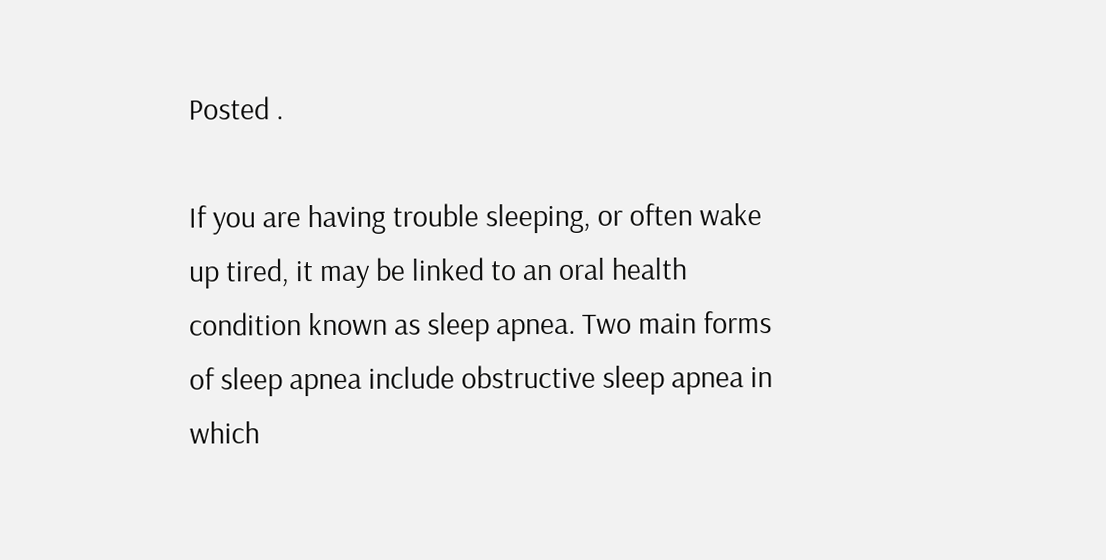Posted .

If you are having trouble sleeping, or often wake up tired, it may be linked to an oral health condition known as sleep apnea. Two main forms of sleep apnea include obstructive sleep apnea in which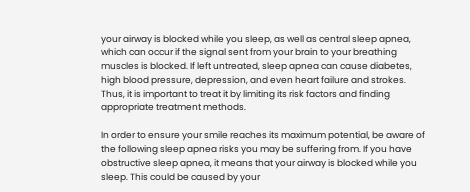your airway is blocked while you sleep, as well as central sleep apnea, which can occur if the signal sent from your brain to your breathing muscles is blocked. If left untreated, sleep apnea can cause diabetes, high blood pressure, depression, and even heart failure and strokes. Thus, it is important to treat it by limiting its risk factors and finding appropriate treatment methods.

In order to ensure your smile reaches its maximum potential, be aware of the following sleep apnea risks you may be suffering from. If you have obstructive sleep apnea, it means that your airway is blocked while you sleep. This could be caused by your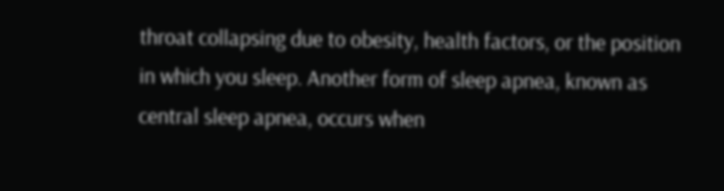throat collapsing due to obesity, health factors, or the position in which you sleep. Another form of sleep apnea, known as central sleep apnea, occurs when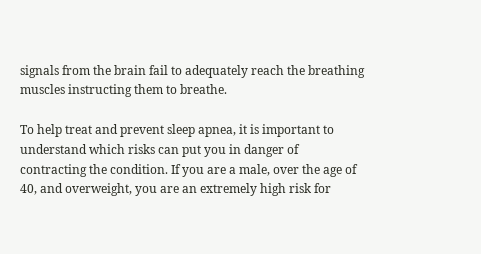signals from the brain fail to adequately reach the breathing muscles instructing them to breathe.

To help treat and prevent sleep apnea, it is important to understand which risks can put you in danger of contracting the condition. If you are a male, over the age of 40, and overweight, you are an extremely high risk for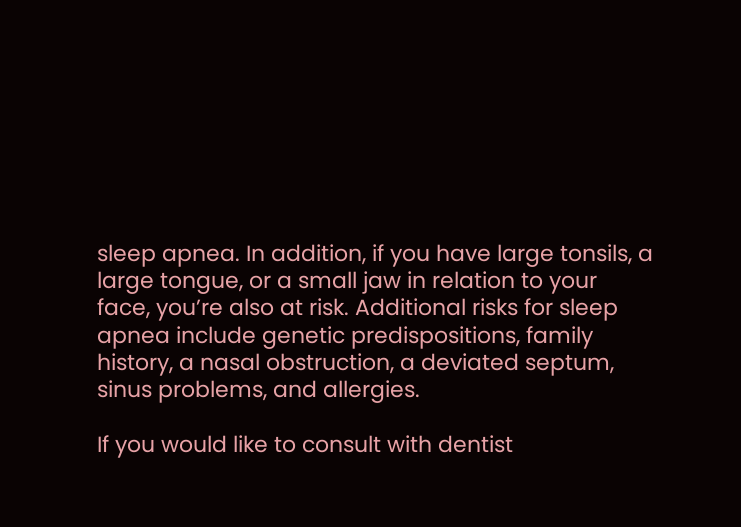sleep apnea. In addition, if you have large tonsils, a large tongue, or a small jaw in relation to your face, you’re also at risk. Additional risks for sleep apnea include genetic predispositions, family history, a nasal obstruction, a deviated septum, sinus problems, and allergies.

If you would like to consult with dentist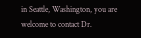in Seattle, Washington, you are welcome to contact Dr.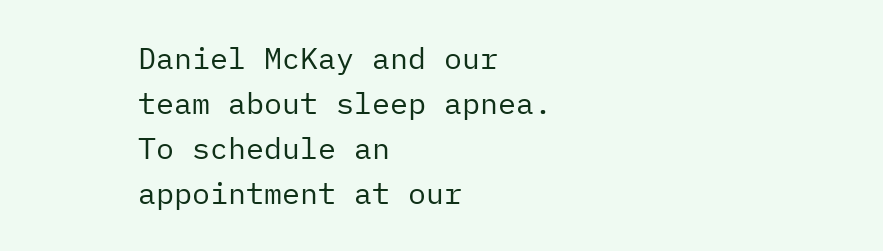Daniel McKay and our team about sleep apnea. To schedule an appointment at our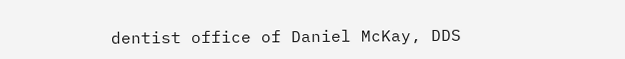dentist office of Daniel McKay, DDS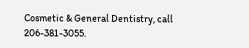Cosmetic & General Dentistry, call 206-381-3055.